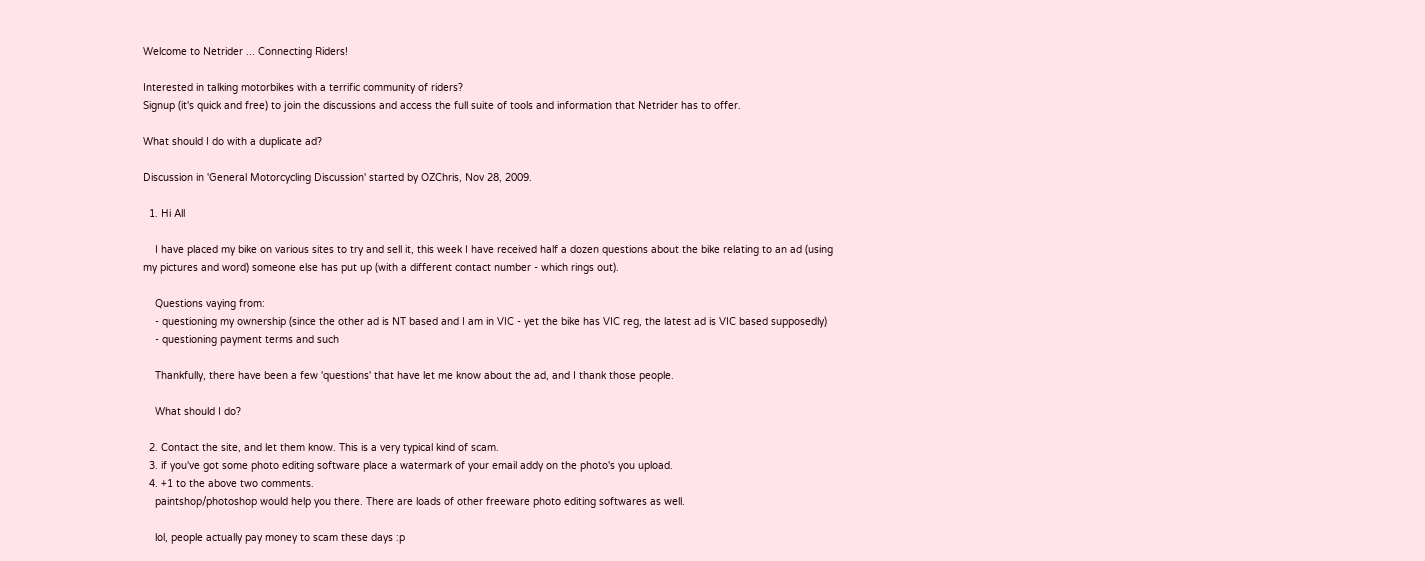Welcome to Netrider ... Connecting Riders!

Interested in talking motorbikes with a terrific community of riders?
Signup (it's quick and free) to join the discussions and access the full suite of tools and information that Netrider has to offer.

What should I do with a duplicate ad?

Discussion in 'General Motorcycling Discussion' started by OZChris, Nov 28, 2009.

  1. Hi All

    I have placed my bike on various sites to try and sell it, this week I have received half a dozen questions about the bike relating to an ad (using my pictures and word) someone else has put up (with a different contact number - which rings out).

    Questions vaying from:
    - questioning my ownership (since the other ad is NT based and I am in VIC - yet the bike has VIC reg, the latest ad is VIC based supposedly)
    - questioning payment terms and such

    Thankfully, there have been a few 'questions' that have let me know about the ad, and I thank those people.

    What should I do?

  2. Contact the site, and let them know. This is a very typical kind of scam.
  3. if you've got some photo editing software place a watermark of your email addy on the photo's you upload.
  4. +1 to the above two comments.
    paintshop/photoshop would help you there. There are loads of other freeware photo editing softwares as well.

    lol, people actually pay money to scam these days :p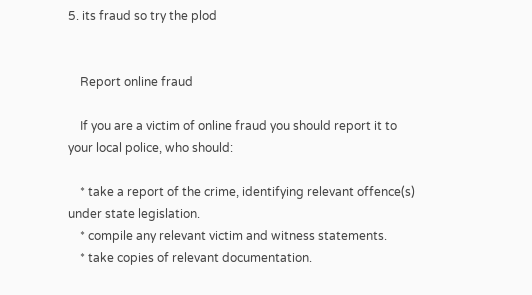5. its fraud so try the plod


    Report online fraud

    If you are a victim of online fraud you should report it to your local police, who should:

    * take a report of the crime, identifying relevant offence(s) under state legislation.
    * compile any relevant victim and witness statements.
    * take copies of relevant documentation.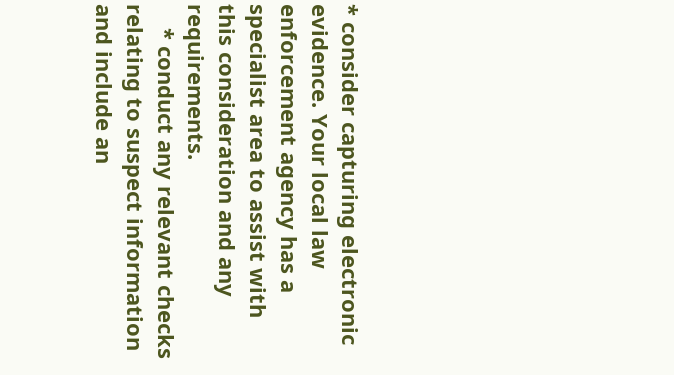* consider capturing electronic evidence. Your local law enforcement agency has a specialist area to assist with this consideration and any requirements.
    * conduct any relevant checks relating to suspect information and include an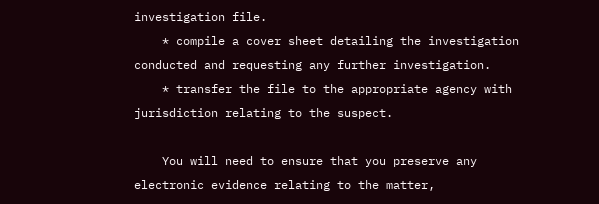investigation file.
    * compile a cover sheet detailing the investigation conducted and requesting any further investigation.
    * transfer the file to the appropriate agency with jurisdiction relating to the suspect.

    You will need to ensure that you preserve any electronic evidence relating to the matter,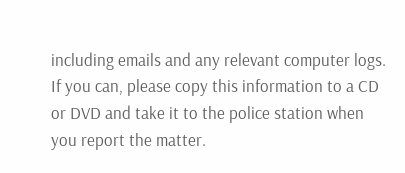including emails and any relevant computer logs. If you can, please copy this information to a CD or DVD and take it to the police station when you report the matter.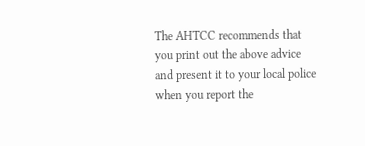The AHTCC recommends that you print out the above advice and present it to your local police when you report the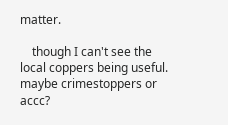matter.

    though I can't see the local coppers being useful. maybe crimestoppers or accc?